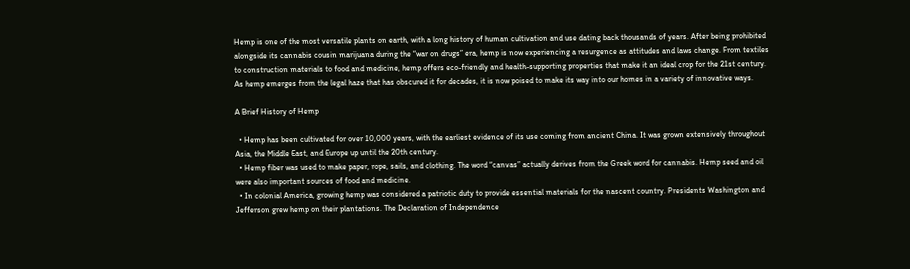Hemp is one of the most versatile plants on earth, with a long history of human cultivation and use dating back thousands of years. After being prohibited alongside its cannabis cousin marijuana during the “war on drugs” era, hemp is now experiencing a resurgence as attitudes and laws change. From textiles to construction materials to food and medicine, hemp offers eco-friendly and health-supporting properties that make it an ideal crop for the 21st century. As hemp emerges from the legal haze that has obscured it for decades, it is now poised to make its way into our homes in a variety of innovative ways.

A Brief History of Hemp

  • Hemp has been cultivated for over 10,000 years, with the earliest evidence of its use coming from ancient China. It was grown extensively throughout Asia, the Middle East, and Europe up until the 20th century.
  • Hemp fiber was used to make paper, rope, sails, and clothing. The word “canvas” actually derives from the Greek word for cannabis. Hemp seed and oil were also important sources of food and medicine.
  • In colonial America, growing hemp was considered a patriotic duty to provide essential materials for the nascent country. Presidents Washington and Jefferson grew hemp on their plantations. The Declaration of Independence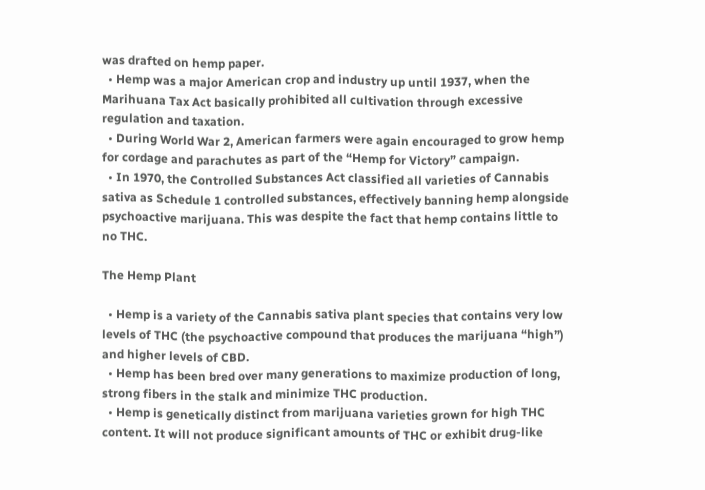was drafted on hemp paper.
  • Hemp was a major American crop and industry up until 1937, when the Marihuana Tax Act basically prohibited all cultivation through excessive regulation and taxation.
  • During World War 2, American farmers were again encouraged to grow hemp for cordage and parachutes as part of the “Hemp for Victory” campaign.
  • In 1970, the Controlled Substances Act classified all varieties of Cannabis sativa as Schedule 1 controlled substances, effectively banning hemp alongside psychoactive marijuana. This was despite the fact that hemp contains little to no THC.

The Hemp Plant

  • Hemp is a variety of the Cannabis sativa plant species that contains very low levels of THC (the psychoactive compound that produces the marijuana “high”) and higher levels of CBD.
  • Hemp has been bred over many generations to maximize production of long, strong fibers in the stalk and minimize THC production.
  • Hemp is genetically distinct from marijuana varieties grown for high THC content. It will not produce significant amounts of THC or exhibit drug-like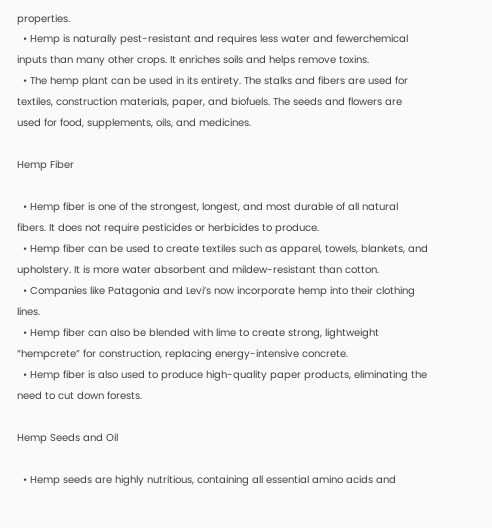properties.
  • Hemp is naturally pest-resistant and requires less water and fewerchemical inputs than many other crops. It enriches soils and helps remove toxins.
  • The hemp plant can be used in its entirety. The stalks and fibers are used for textiles, construction materials, paper, and biofuels. The seeds and flowers are used for food, supplements, oils, and medicines.

Hemp Fiber

  • Hemp fiber is one of the strongest, longest, and most durable of all natural fibers. It does not require pesticides or herbicides to produce.
  • Hemp fiber can be used to create textiles such as apparel, towels, blankets, and upholstery. It is more water absorbent and mildew-resistant than cotton.
  • Companies like Patagonia and Levi’s now incorporate hemp into their clothing lines.
  • Hemp fiber can also be blended with lime to create strong, lightweight “hempcrete” for construction, replacing energy-intensive concrete.
  • Hemp fiber is also used to produce high-quality paper products, eliminating the need to cut down forests.

Hemp Seeds and Oil

  • Hemp seeds are highly nutritious, containing all essential amino acids and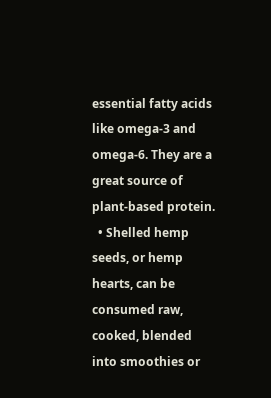essential fatty acids like omega-3 and omega-6. They are a great source of plant-based protein.
  • Shelled hemp seeds, or hemp hearts, can be consumed raw, cooked, blended into smoothies or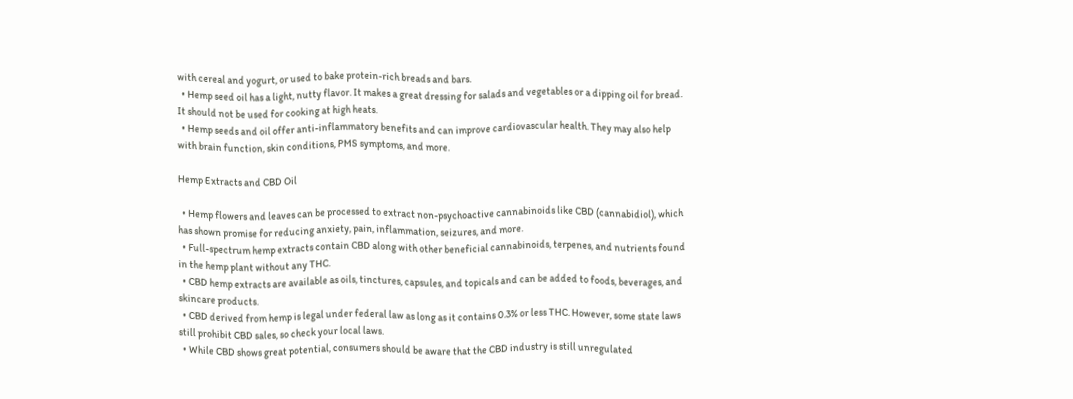with cereal and yogurt, or used to bake protein-rich breads and bars.
  • Hemp seed oil has a light, nutty flavor. It makes a great dressing for salads and vegetables or a dipping oil for bread. It should not be used for cooking at high heats.
  • Hemp seeds and oil offer anti-inflammatory benefits and can improve cardiovascular health. They may also help with brain function, skin conditions, PMS symptoms, and more.

Hemp Extracts and CBD Oil

  • Hemp flowers and leaves can be processed to extract non-psychoactive cannabinoids like CBD (cannabidiol), which has shown promise for reducing anxiety, pain, inflammation, seizures, and more.
  • Full-spectrum hemp extracts contain CBD along with other beneficial cannabinoids, terpenes, and nutrients found in the hemp plant without any THC.
  • CBD hemp extracts are available as oils, tinctures, capsules, and topicals and can be added to foods, beverages, and skincare products.
  • CBD derived from hemp is legal under federal law as long as it contains 0.3% or less THC. However, some state laws still prohibit CBD sales, so check your local laws.
  • While CBD shows great potential, consumers should be aware that the CBD industry is still unregulated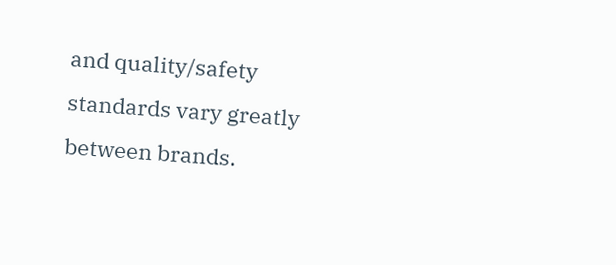and quality/safety standards vary greatly between brands.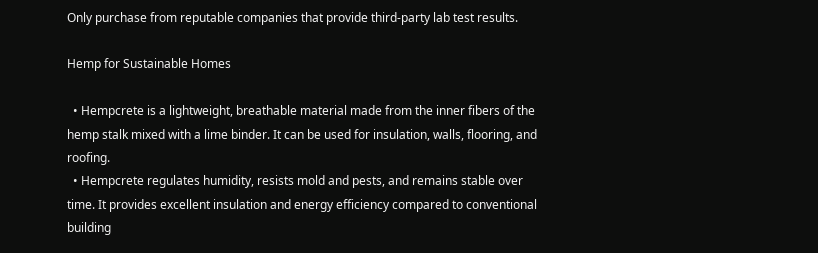Only purchase from reputable companies that provide third-party lab test results.

Hemp for Sustainable Homes

  • Hempcrete is a lightweight, breathable material made from the inner fibers of the hemp stalk mixed with a lime binder. It can be used for insulation, walls, flooring, and roofing.
  • Hempcrete regulates humidity, resists mold and pests, and remains stable over time. It provides excellent insulation and energy efficiency compared to conventional building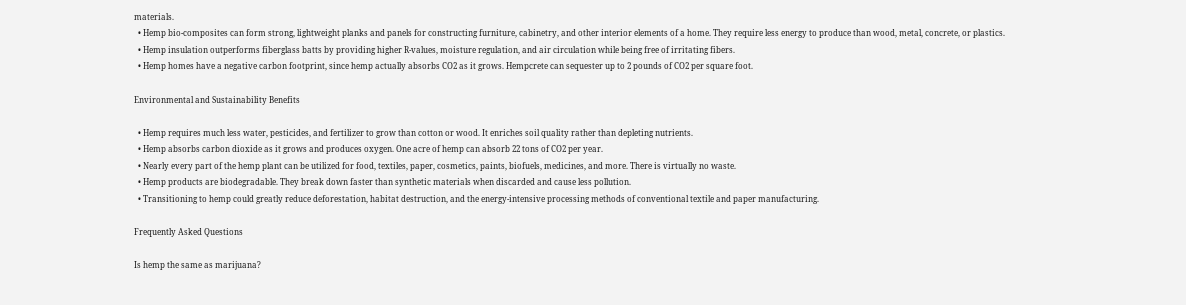materials.
  • Hemp bio-composites can form strong, lightweight planks and panels for constructing furniture, cabinetry, and other interior elements of a home. They require less energy to produce than wood, metal, concrete, or plastics.
  • Hemp insulation outperforms fiberglass batts by providing higher R-values, moisture regulation, and air circulation while being free of irritating fibers.
  • Hemp homes have a negative carbon footprint, since hemp actually absorbs CO2 as it grows. Hempcrete can sequester up to 2 pounds of CO2 per square foot.

Environmental and Sustainability Benefits

  • Hemp requires much less water, pesticides, and fertilizer to grow than cotton or wood. It enriches soil quality rather than depleting nutrients.
  • Hemp absorbs carbon dioxide as it grows and produces oxygen. One acre of hemp can absorb 22 tons of CO2 per year.
  • Nearly every part of the hemp plant can be utilized for food, textiles, paper, cosmetics, paints, biofuels, medicines, and more. There is virtually no waste.
  • Hemp products are biodegradable. They break down faster than synthetic materials when discarded and cause less pollution.
  • Transitioning to hemp could greatly reduce deforestation, habitat destruction, and the energy-intensive processing methods of conventional textile and paper manufacturing.

Frequently Asked Questions

Is hemp the same as marijuana?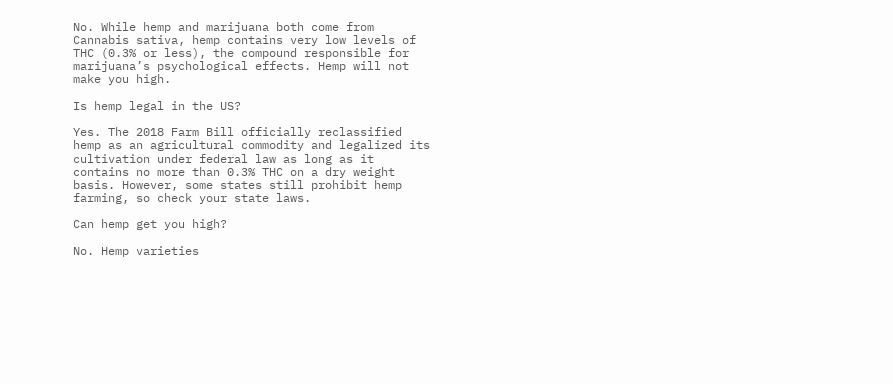No. While hemp and marijuana both come from Cannabis sativa, hemp contains very low levels of THC (0.3% or less), the compound responsible for marijuana’s psychological effects. Hemp will not make you high.

Is hemp legal in the US?

Yes. The 2018 Farm Bill officially reclassified hemp as an agricultural commodity and legalized its cultivation under federal law as long as it contains no more than 0.3% THC on a dry weight basis. However, some states still prohibit hemp farming, so check your state laws.

Can hemp get you high?

No. Hemp varieties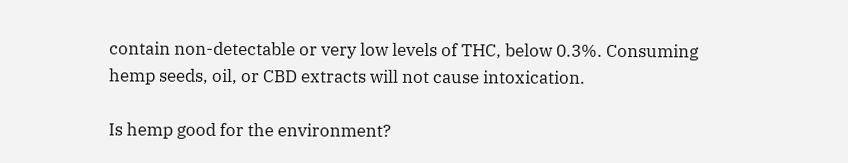contain non-detectable or very low levels of THC, below 0.3%. Consuming hemp seeds, oil, or CBD extracts will not cause intoxication.

Is hemp good for the environment?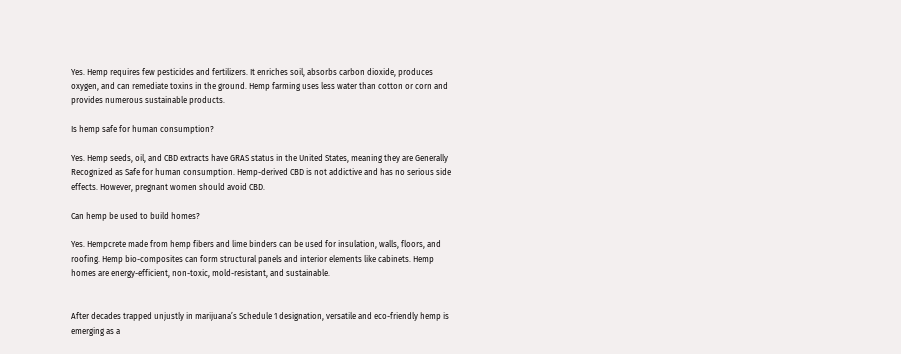Yes. Hemp requires few pesticides and fertilizers. It enriches soil, absorbs carbon dioxide, produces oxygen, and can remediate toxins in the ground. Hemp farming uses less water than cotton or corn and provides numerous sustainable products.

Is hemp safe for human consumption?

Yes. Hemp seeds, oil, and CBD extracts have GRAS status in the United States, meaning they are Generally Recognized as Safe for human consumption. Hemp-derived CBD is not addictive and has no serious side effects. However, pregnant women should avoid CBD.

Can hemp be used to build homes?

Yes. Hempcrete made from hemp fibers and lime binders can be used for insulation, walls, floors, and roofing. Hemp bio-composites can form structural panels and interior elements like cabinets. Hemp homes are energy-efficient, non-toxic, mold-resistant, and sustainable.


After decades trapped unjustly in marijuana’s Schedule 1 designation, versatile and eco-friendly hemp is emerging as a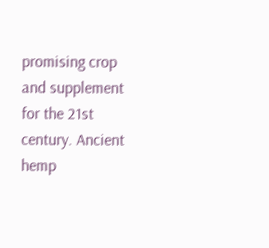promising crop and supplement for the 21st century. Ancient hemp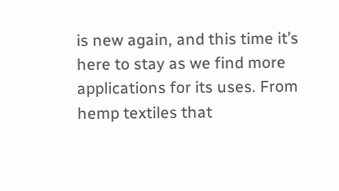is new again, and this time it’s here to stay as we find more applications for its uses. From hemp textiles that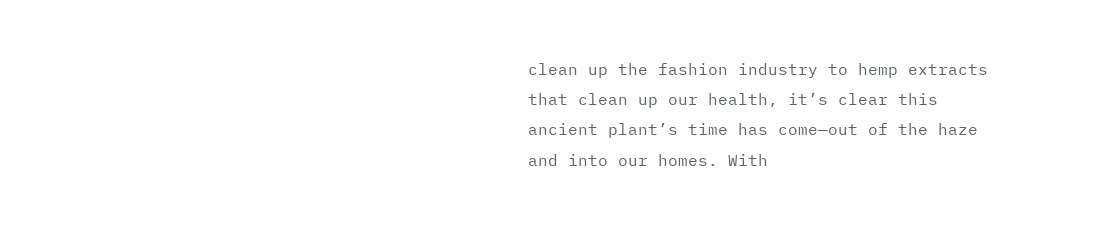clean up the fashion industry to hemp extracts that clean up our health, it’s clear this ancient plant’s time has come—out of the haze and into our homes. With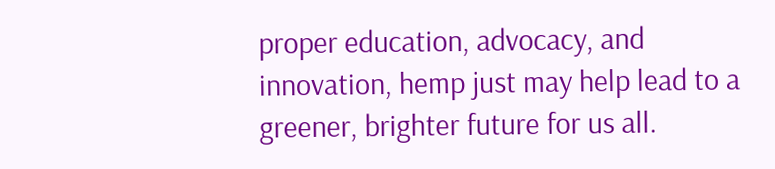proper education, advocacy, and innovation, hemp just may help lead to a greener, brighter future for us all.